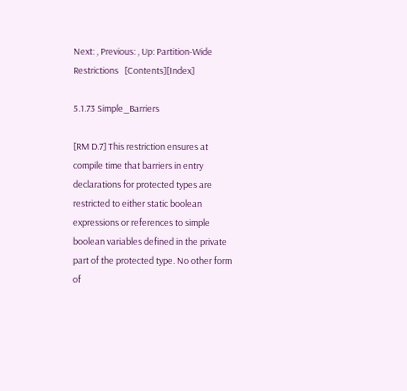Next: , Previous: , Up: Partition-Wide Restrictions   [Contents][Index]

5.1.73 Simple_Barriers

[RM D.7] This restriction ensures at compile time that barriers in entry declarations for protected types are restricted to either static boolean expressions or references to simple boolean variables defined in the private part of the protected type. No other form of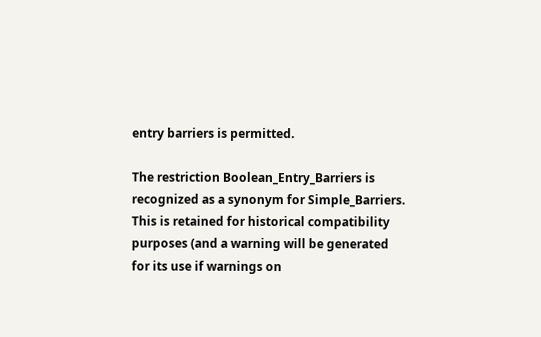entry barriers is permitted.

The restriction Boolean_Entry_Barriers is recognized as a synonym for Simple_Barriers. This is retained for historical compatibility purposes (and a warning will be generated for its use if warnings on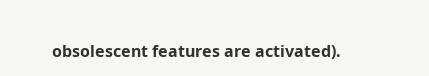obsolescent features are activated).